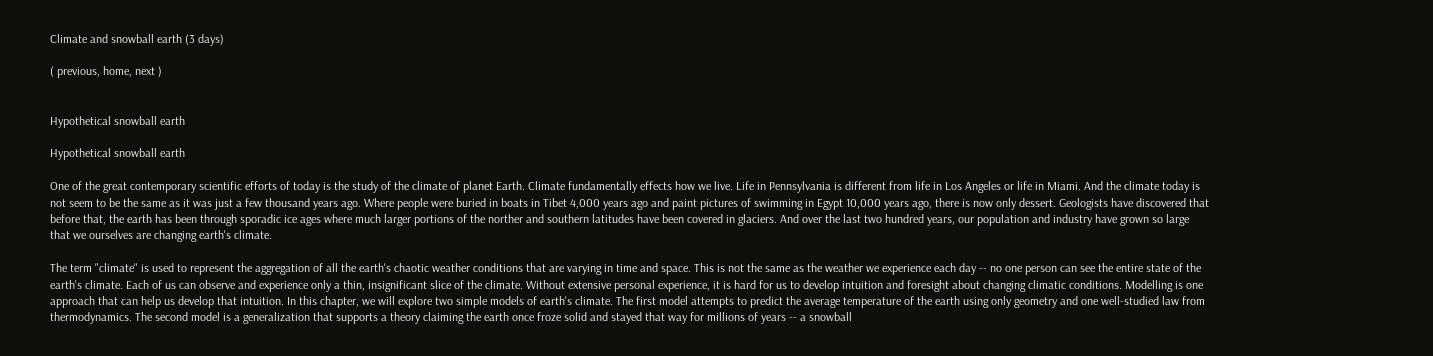Climate and snowball earth (3 days)

( previous, home, next )


Hypothetical snowball earth

Hypothetical snowball earth

One of the great contemporary scientific efforts of today is the study of the climate of planet Earth. Climate fundamentally effects how we live. Life in Pennsylvania is different from life in Los Angeles or life in Miami. And the climate today is not seem to be the same as it was just a few thousand years ago. Where people were buried in boats in Tibet 4,000 years ago and paint pictures of swimming in Egypt 10,000 years ago, there is now only dessert. Geologists have discovered that before that, the earth has been through sporadic ice ages where much larger portions of the norther and southern latitudes have been covered in glaciers. And over the last two hundred years, our population and industry have grown so large that we ourselves are changing earth's climate.

The term "climate" is used to represent the aggregation of all the earth's chaotic weather conditions that are varying in time and space. This is not the same as the weather we experience each day -- no one person can see the entire state of the earth's climate. Each of us can observe and experience only a thin, insignificant slice of the climate. Without extensive personal experience, it is hard for us to develop intuition and foresight about changing climatic conditions. Modelling is one approach that can help us develop that intuition. In this chapter, we will explore two simple models of earth's climate. The first model attempts to predict the average temperature of the earth using only geometry and one well-studied law from thermodynamics. The second model is a generalization that supports a theory claiming the earth once froze solid and stayed that way for millions of years -- a snowball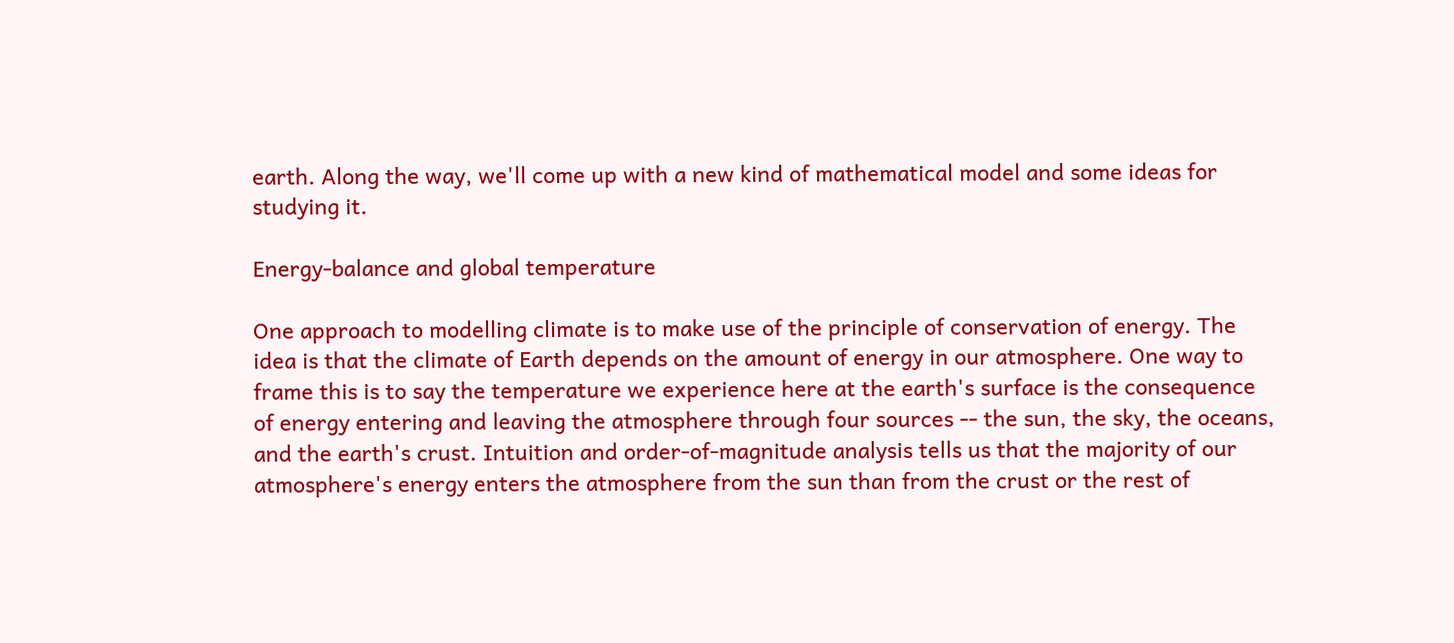earth. Along the way, we'll come up with a new kind of mathematical model and some ideas for studying it.

Energy-balance and global temperature

One approach to modelling climate is to make use of the principle of conservation of energy. The idea is that the climate of Earth depends on the amount of energy in our atmosphere. One way to frame this is to say the temperature we experience here at the earth's surface is the consequence of energy entering and leaving the atmosphere through four sources -- the sun, the sky, the oceans, and the earth's crust. Intuition and order-of-magnitude analysis tells us that the majority of our atmosphere's energy enters the atmosphere from the sun than from the crust or the rest of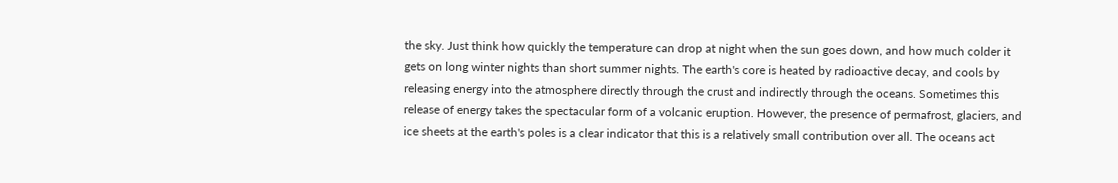the sky. Just think how quickly the temperature can drop at night when the sun goes down, and how much colder it gets on long winter nights than short summer nights. The earth's core is heated by radioactive decay, and cools by releasing energy into the atmosphere directly through the crust and indirectly through the oceans. Sometimes this release of energy takes the spectacular form of a volcanic eruption. However, the presence of permafrost, glaciers, and ice sheets at the earth's poles is a clear indicator that this is a relatively small contribution over all. The oceans act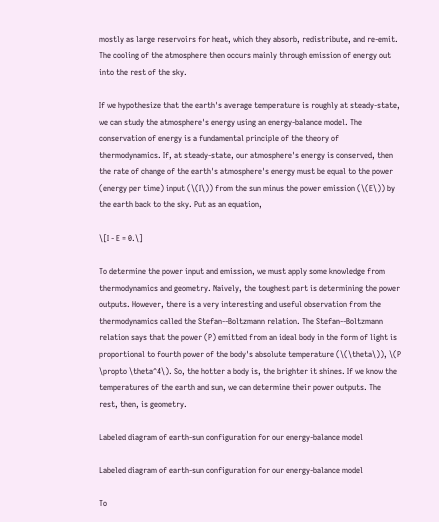mostly as large reservoirs for heat, which they absorb, redistribute, and re-emit. The cooling of the atmosphere then occurs mainly through emission of energy out into the rest of the sky.

If we hypothesize that the earth's average temperature is roughly at steady-state, we can study the atmosphere's energy using an energy-balance model. The conservation of energy is a fundamental principle of the theory of thermodynamics. If, at steady-state, our atmosphere's energy is conserved, then the rate of change of the earth's atmosphere's energy must be equal to the power (energy per time) input (\(I\)) from the sun minus the power emission (\(E\)) by the earth back to the sky. Put as an equation,

\[I - E = 0.\]

To determine the power input and emission, we must apply some knowledge from thermodynamics and geometry. Naively, the toughest part is determining the power outputs. However, there is a very interesting and useful observation from the thermodynamics called the Stefan--Boltzmann relation. The Stefan--Boltzmann relation says that the power (P) emitted from an ideal body in the form of light is proportional to fourth power of the body's absolute temperature (\(\theta\)), \(P \propto \theta^4\). So, the hotter a body is, the brighter it shines. If we know the temperatures of the earth and sun, we can determine their power outputs. The rest, then, is geometry.

Labeled diagram of earth-sun configuration for our energy-balance model

Labeled diagram of earth-sun configuration for our energy-balance model

To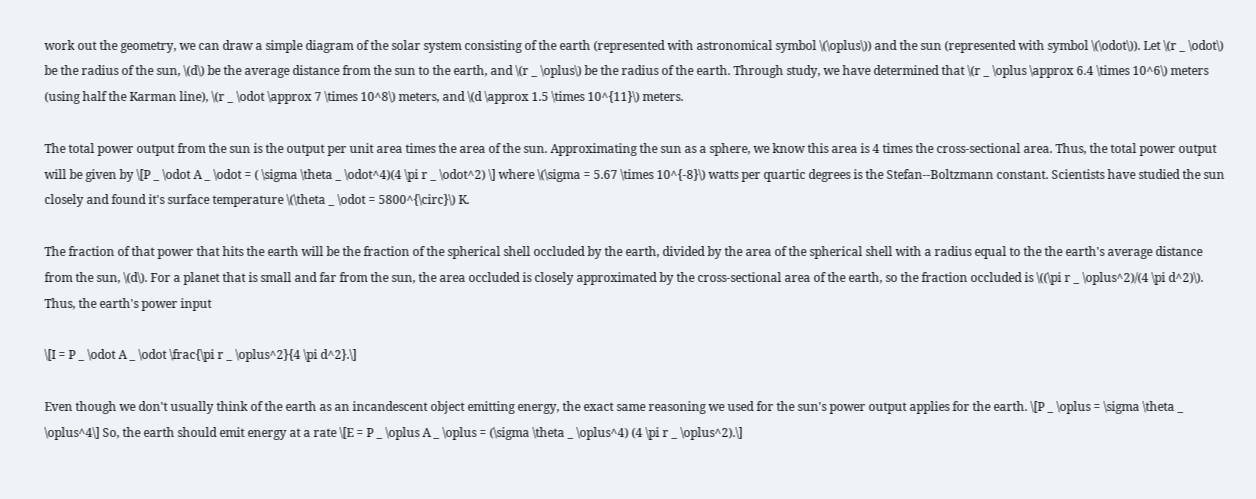work out the geometry, we can draw a simple diagram of the solar system consisting of the earth (represented with astronomical symbol \(\oplus\)) and the sun (represented with symbol \(\odot\)). Let \(r _ \odot\) be the radius of the sun, \(d\) be the average distance from the sun to the earth, and \(r _ \oplus\) be the radius of the earth. Through study, we have determined that \(r _ \oplus \approx 6.4 \times 10^6\) meters (using half the Karman line), \(r _ \odot \approx 7 \times 10^8\) meters, and \(d \approx 1.5 \times 10^{11}\) meters.

The total power output from the sun is the output per unit area times the area of the sun. Approximating the sun as a sphere, we know this area is 4 times the cross-sectional area. Thus, the total power output will be given by \[P _ \odot A _ \odot = ( \sigma \theta _ \odot^4)(4 \pi r _ \odot^2) \] where \(\sigma = 5.67 \times 10^{-8}\) watts per quartic degrees is the Stefan--Boltzmann constant. Scientists have studied the sun closely and found it's surface temperature \(\theta _ \odot = 5800^{\circ}\) K.

The fraction of that power that hits the earth will be the fraction of the spherical shell occluded by the earth, divided by the area of the spherical shell with a radius equal to the the earth's average distance from the sun, \(d\). For a planet that is small and far from the sun, the area occluded is closely approximated by the cross-sectional area of the earth, so the fraction occluded is \((\pi r _ \oplus^2)/(4 \pi d^2)\). Thus, the earth's power input

\[I = P _ \odot A _ \odot \frac{\pi r _ \oplus^2}{4 \pi d^2}.\]

Even though we don't usually think of the earth as an incandescent object emitting energy, the exact same reasoning we used for the sun's power output applies for the earth. \[P _ \oplus = \sigma \theta _ \oplus^4\] So, the earth should emit energy at a rate \[E = P _ \oplus A _ \oplus = (\sigma \theta _ \oplus^4) (4 \pi r _ \oplus^2).\]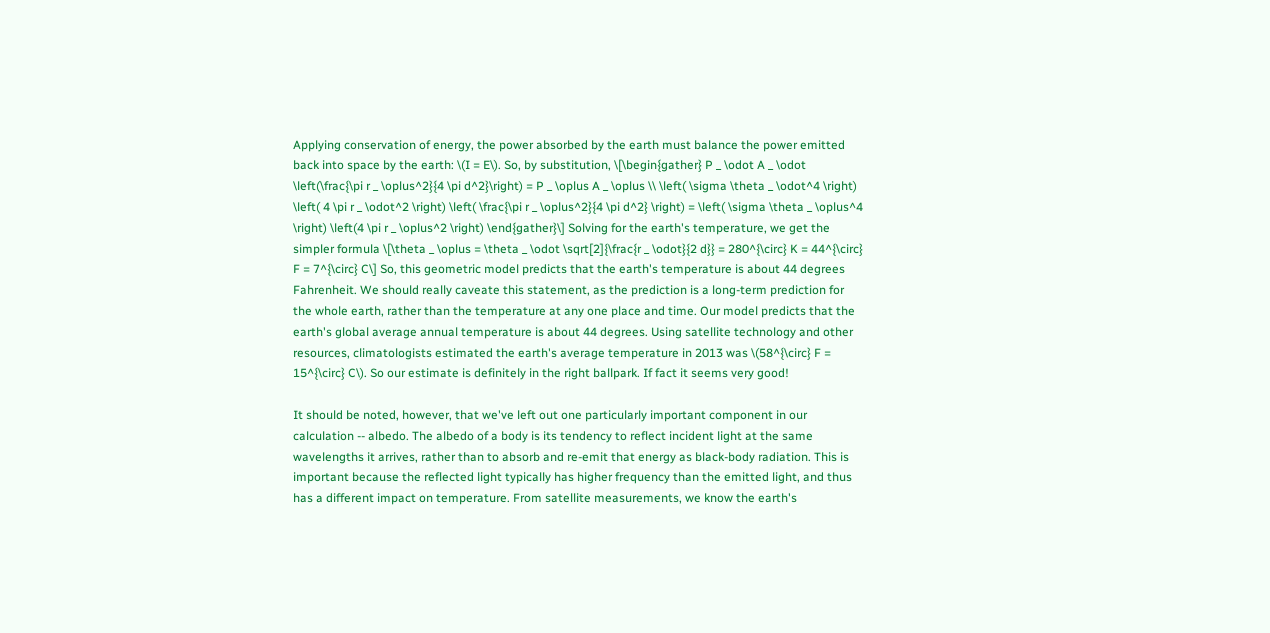Applying conservation of energy, the power absorbed by the earth must balance the power emitted back into space by the earth: \(I = E\). So, by substitution, \[\begin{gather} P _ \odot A _ \odot \left(\frac{\pi r _ \oplus^2}{4 \pi d^2}\right) = P _ \oplus A _ \oplus \\ \left( \sigma \theta _ \odot^4 \right) \left( 4 \pi r _ \odot^2 \right) \left( \frac{\pi r _ \oplus^2}{4 \pi d^2} \right) = \left( \sigma \theta _ \oplus^4 \right) \left(4 \pi r _ \oplus^2 \right) \end{gather}\] Solving for the earth's temperature, we get the simpler formula \[\theta _ \oplus = \theta _ \odot \sqrt[2]{\frac{r _ \odot}{2 d}} = 280^{\circ} K = 44^{\circ} F = 7^{\circ} C\] So, this geometric model predicts that the earth's temperature is about 44 degrees Fahrenheit. We should really caveate this statement, as the prediction is a long-term prediction for the whole earth, rather than the temperature at any one place and time. Our model predicts that the earth's global average annual temperature is about 44 degrees. Using satellite technology and other resources, climatologists estimated the earth's average temperature in 2013 was \(58^{\circ} F = 15^{\circ} C\). So our estimate is definitely in the right ballpark. If fact it seems very good!

It should be noted, however, that we've left out one particularly important component in our calculation -- albedo. The albedo of a body is its tendency to reflect incident light at the same wavelengths it arrives, rather than to absorb and re-emit that energy as black-body radiation. This is important because the reflected light typically has higher frequency than the emitted light, and thus has a different impact on temperature. From satellite measurements, we know the earth's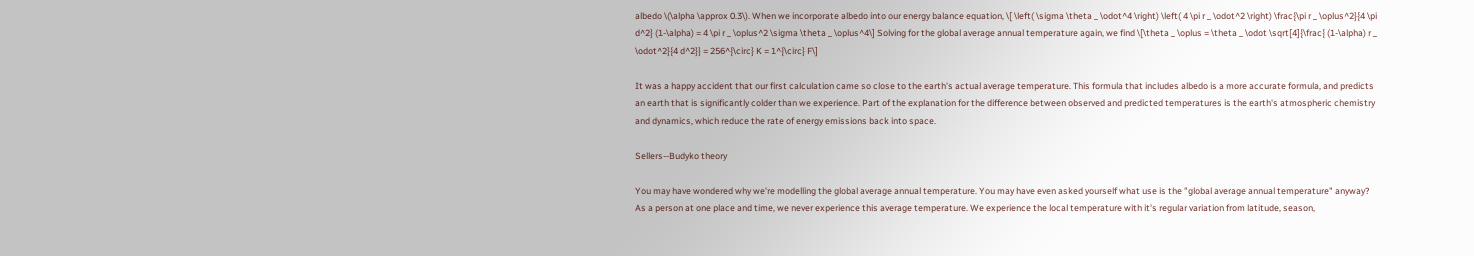albedo \(\alpha \approx 0.3\). When we incorporate albedo into our energy balance equation, \[ \left( \sigma \theta _ \odot^4 \right) \left( 4 \pi r _ \odot^2 \right) \frac{\pi r _ \oplus^2}{4 \pi d^2} (1-\alpha) = 4 \pi r _ \oplus^2 \sigma \theta _ \oplus^4\] Solving for the global average annual temperature again, we find \[\theta _ \oplus = \theta _ \odot \sqrt[4]{\frac{ (1-\alpha) r _ \odot^2}{4 d^2}} = 256^{\circ} K = 1^{\circ} F\]

It was a happy accident that our first calculation came so close to the earth's actual average temperature. This formula that includes albedo is a more accurate formula, and predicts an earth that is significantly colder than we experience. Part of the explanation for the difference between observed and predicted temperatures is the earth's atmospheric chemistry and dynamics, which reduce the rate of energy emissions back into space.

Sellers--Budyko theory

You may have wondered why we're modelling the global average annual temperature. You may have even asked yourself what use is the "global average annual temperature" anyway? As a person at one place and time, we never experience this average temperature. We experience the local temperature with it's regular variation from latitude, season,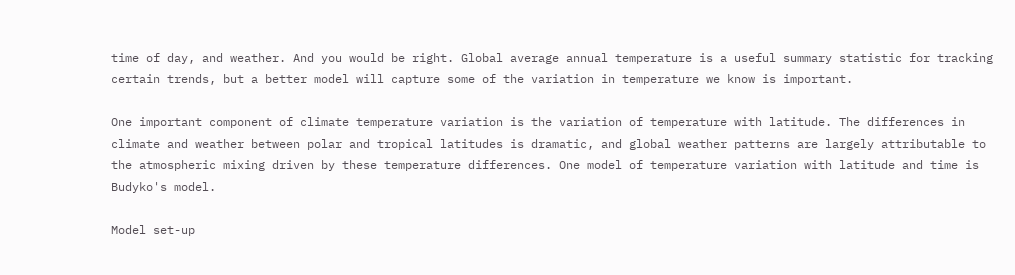time of day, and weather. And you would be right. Global average annual temperature is a useful summary statistic for tracking certain trends, but a better model will capture some of the variation in temperature we know is important.

One important component of climate temperature variation is the variation of temperature with latitude. The differences in climate and weather between polar and tropical latitudes is dramatic, and global weather patterns are largely attributable to the atmospheric mixing driven by these temperature differences. One model of temperature variation with latitude and time is Budyko's model.

Model set-up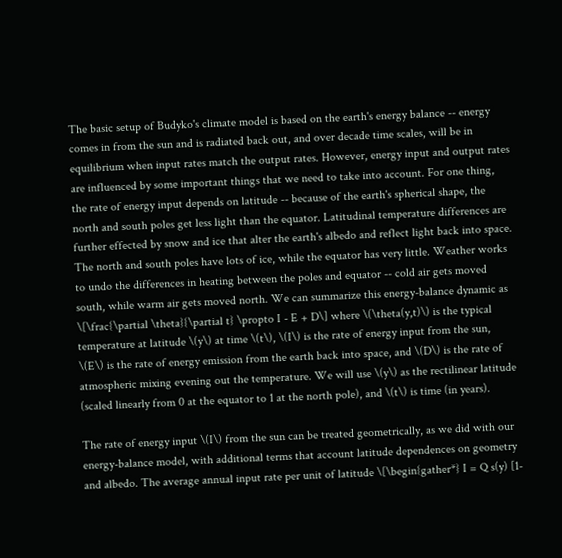The basic setup of Budyko's climate model is based on the earth's energy balance -- energy comes in from the sun and is radiated back out, and over decade time scales, will be in equilibrium when input rates match the output rates. However, energy input and output rates are influenced by some important things that we need to take into account. For one thing, the rate of energy input depends on latitude -- because of the earth's spherical shape, the north and south poles get less light than the equator. Latitudinal temperature differences are further effected by snow and ice that alter the earth's albedo and reflect light back into space. The north and south poles have lots of ice, while the equator has very little. Weather works to undo the differences in heating between the poles and equator -- cold air gets moved south, while warm air gets moved north. We can summarize this energy-balance dynamic as \[\frac{\partial \theta}{\partial t} \propto I - E + D\] where \(\theta(y,t)\) is the typical temperature at latitude \(y\) at time \(t\), \(I\) is the rate of energy input from the sun, \(E\) is the rate of energy emission from the earth back into space, and \(D\) is the rate of atmospheric mixing evening out the temperature. We will use \(y\) as the rectilinear latitude (scaled linearly from 0 at the equator to 1 at the north pole), and \(t\) is time (in years).

The rate of energy input \(I\) from the sun can be treated geometrically, as we did with our energy-balance model, with additional terms that account latitude dependences on geometry and albedo. The average annual input rate per unit of latitude \[\begin{gather*} I = Q s(y) [1-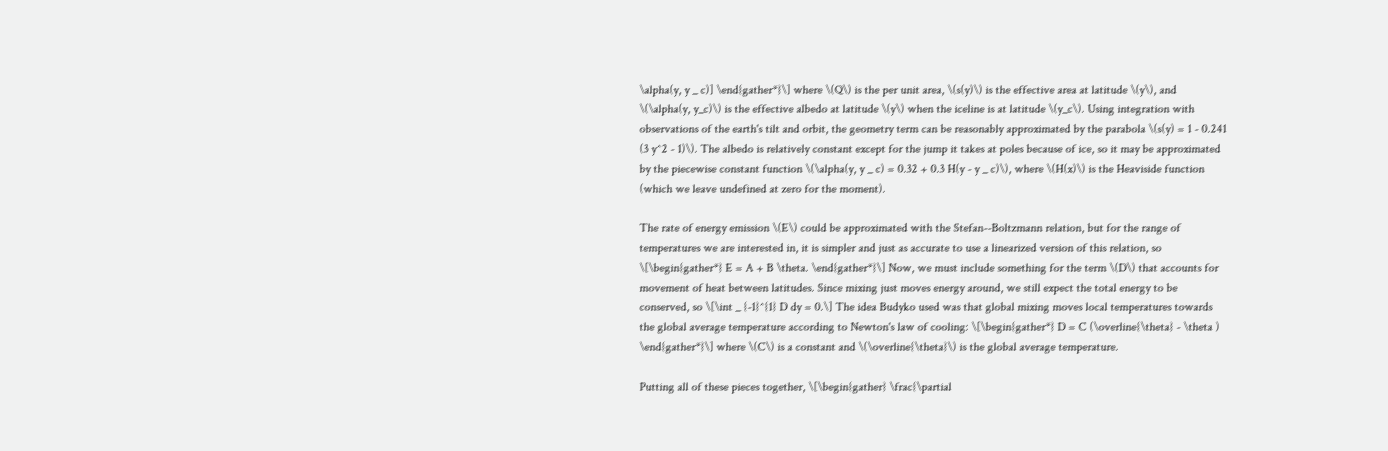\alpha(y, y _ c)] \end{gather*}\] where \(Q\) is the per unit area, \(s(y)\) is the effective area at latitude \(y\), and \(\alpha(y, y_c)\) is the effective albedo at latitude \(y\) when the iceline is at latitude \(y_c\). Using integration with observations of the earth's tilt and orbit, the geometry term can be reasonably approximated by the parabola \(s(y) = 1 - 0.241 (3 y^2 - 1)\). The albedo is relatively constant except for the jump it takes at poles because of ice, so it may be approximated by the piecewise constant function \(\alpha(y, y _ c) = 0.32 + 0.3 H(y - y _ c)\), where \(H(x)\) is the Heaviside function (which we leave undefined at zero for the moment).

The rate of energy emission \(E\) could be approximated with the Stefan--Boltzmann relation, but for the range of temperatures we are interested in, it is simpler and just as accurate to use a linearized version of this relation, so \[\begin{gather*} E = A + B \theta. \end{gather*}\] Now, we must include something for the term \(D\) that accounts for movement of heat between latitudes. Since mixing just moves energy around, we still expect the total energy to be conserved, so \[\int _ {-1}^{1} D dy = 0.\] The idea Budyko used was that global mixing moves local temperatures towards the global average temperature according to Newton's law of cooling: \[\begin{gather*} D = C (\overline{\theta} - \theta ) \end{gather*}\] where \(C\) is a constant and \(\overline{\theta}\) is the global average temperature.

Putting all of these pieces together, \[\begin{gather} \frac{\partial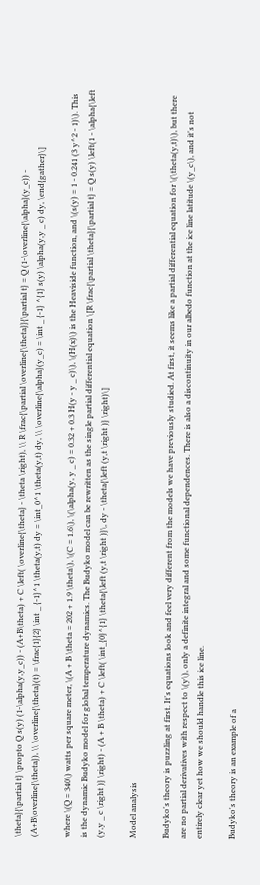\theta}{\partial t} \propto Q s(y) (1-\alpha(y,y_c)) - (A+B\theta) + C \left( \overline{\theta} - \theta \right), \\ R \frac{\partial \overline{\theta}}{\partial t} = Q (1-\overline{\alpha}(y_c)) - (A+B\overline{\theta}), \\ \overline{\theta}(t) = \frac{1}{2} \int _ {-1}^1 \theta(y,t) dy = \int_0^1 \theta(y,t) dy, \\ \overline{\alpha}(y_c) = \int _ {-1} ^{1} s(y) \alpha(y,y _ c) dy, \end{gather}\]

where \(Q = 340\) watts per square meter, \(A + B \theta = 202 + 1.9 \theta\), \(C = 1.6\), \(\alpha(y, y _ c) = 0.32 + 0.3 H(y - y _ c)\), \(H(x)\) is the Heaviside function, and \(s(y) = 1 - 0.241 (3 y^2 - 1)\). This is the dynamic Budyko model for global temperature dynamics. The Budyko model can be rewritten as the single partial differential equation \[R \frac{\partial \theta}{\partial t} = Q s(y) \left(1 - \alpha{\left (y,y _ c \right )} \right) - (A + B \theta) + C \left( \int_{0}^{1} \theta{\left (y,t \right )}\, dy - \theta{\left (y,t \right )} \right)\]

Model analysis

Budyko's theory is puzzling at first. It's equations look and feel very different from the models we have previously studied. At first, it seems like a partial differential equation for \(\theta(y,t)\), but there are no partial derivatives with respect to \(y\), only a definite integral and some functional dependences. There is also a discontinuity in our albedo function at the ice line latitude \(y_c\), and it's not entirely clear yet how we should handle this ice line.

Budyko's theory is an example of a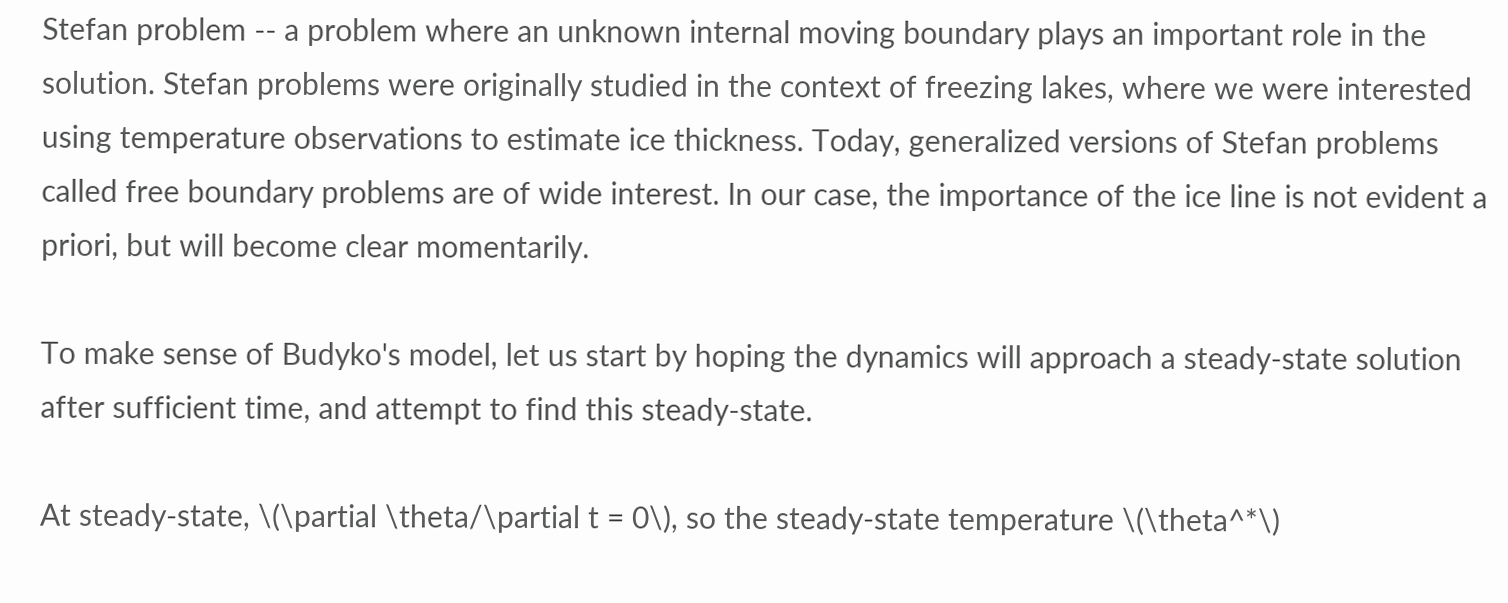Stefan problem -- a problem where an unknown internal moving boundary plays an important role in the solution. Stefan problems were originally studied in the context of freezing lakes, where we were interested using temperature observations to estimate ice thickness. Today, generalized versions of Stefan problems called free boundary problems are of wide interest. In our case, the importance of the ice line is not evident a priori, but will become clear momentarily.

To make sense of Budyko's model, let us start by hoping the dynamics will approach a steady-state solution after sufficient time, and attempt to find this steady-state.

At steady-state, \(\partial \theta/\partial t = 0\), so the steady-state temperature \(\theta^*\)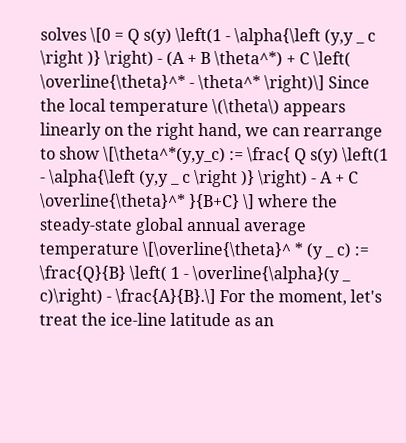solves \[0 = Q s(y) \left(1 - \alpha{\left (y,y _ c \right )} \right) - (A + B \theta^*) + C \left( \overline{\theta}^* - \theta^* \right)\] Since the local temperature \(\theta\) appears linearly on the right hand, we can rearrange to show \[\theta^*(y,y_c) := \frac{ Q s(y) \left(1 - \alpha{\left (y,y _ c \right )} \right) - A + C \overline{\theta}^* }{B+C} \] where the steady-state global annual average temperature \[\overline{\theta}^ * (y _ c) := \frac{Q}{B} \left( 1 - \overline{\alpha}(y _ c)\right) - \frac{A}{B}.\] For the moment, let's treat the ice-line latitude as an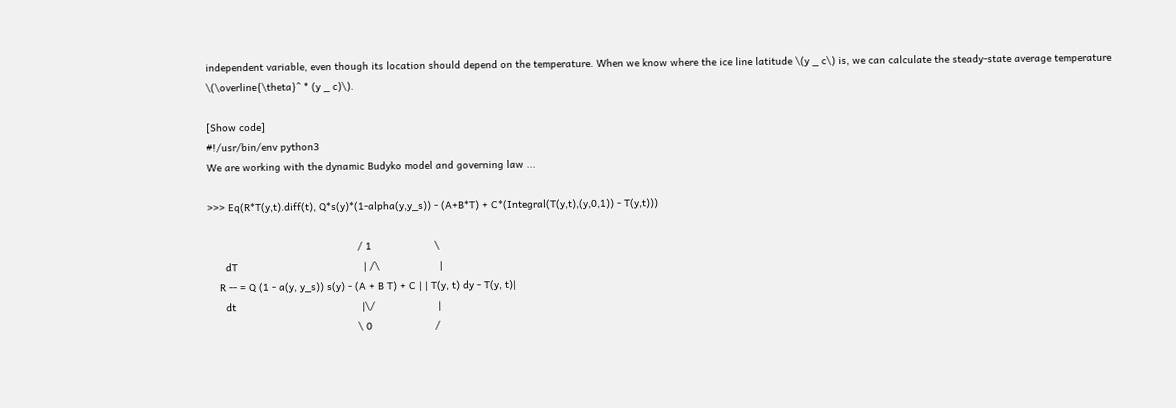independent variable, even though its location should depend on the temperature. When we know where the ice line latitude \(y _ c\) is, we can calculate the steady-state average temperature \(\overline{\theta}^ * (y _ c)\).

[Show code]
#!/usr/bin/env python3
We are working with the dynamic Budyko model and governing law ...

>>> Eq(R*T(y,t).diff(t), Q*s(y)*(1-alpha(y,y_s)) - (A+B*T) + C*(Integral(T(y,t),(y,0,1)) - T(y,t)))

                                                  / 1                     \
      dT                                          | /\                    |
    R -- = Q (1 - a(y, y_s)) s(y) - (A + B T) + C | | T(y, t) dy - T(y, t)|
      dt                                          |\/                     |
                                                  \ 0                     /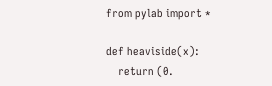from pylab import *

def heaviside(x):
    return (0.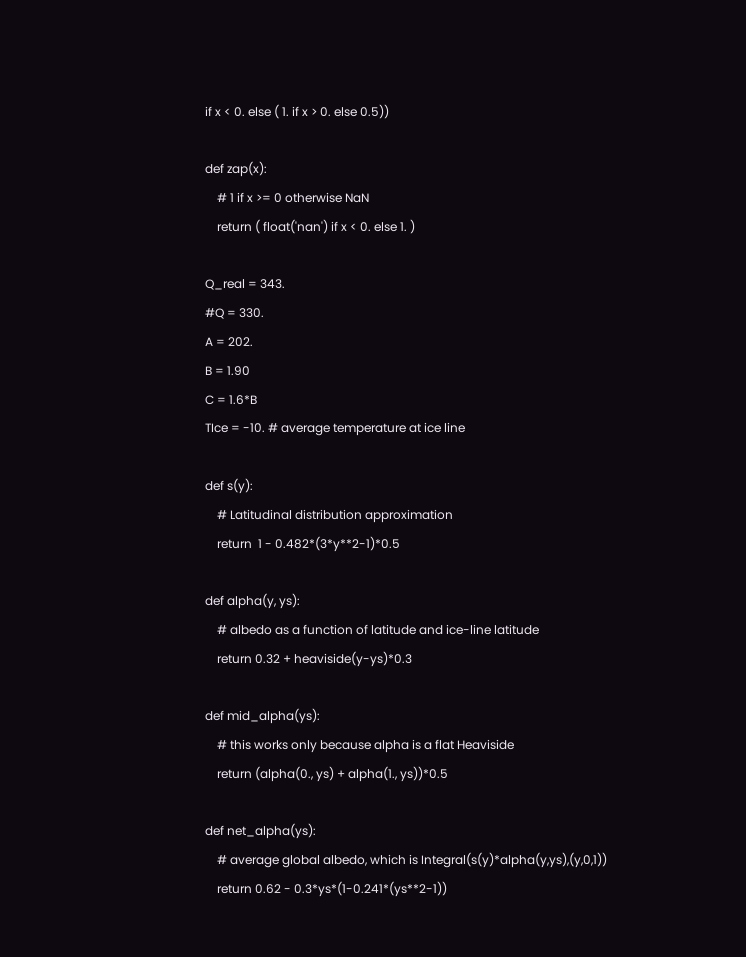if x < 0. else ( 1. if x > 0. else 0.5))

def zap(x):
    # 1 if x >= 0 otherwise NaN
    return ( float('nan') if x < 0. else 1. )

Q_real = 343.
#Q = 330.
A = 202.
B = 1.90
C = 1.6*B
TIce = -10. # average temperature at ice line

def s(y):
    # Latitudinal distribution approximation
    return  1 - 0.482*(3*y**2-1)*0.5

def alpha(y, ys):
    # albedo as a function of latitude and ice-line latitude
    return 0.32 + heaviside(y-ys)*0.3

def mid_alpha(ys):
    # this works only because alpha is a flat Heaviside
    return (alpha(0., ys) + alpha(1., ys))*0.5

def net_alpha(ys):
    # average global albedo, which is Integral(s(y)*alpha(y,ys),(y,0,1))
    return 0.62 - 0.3*ys*(1-0.241*(ys**2-1))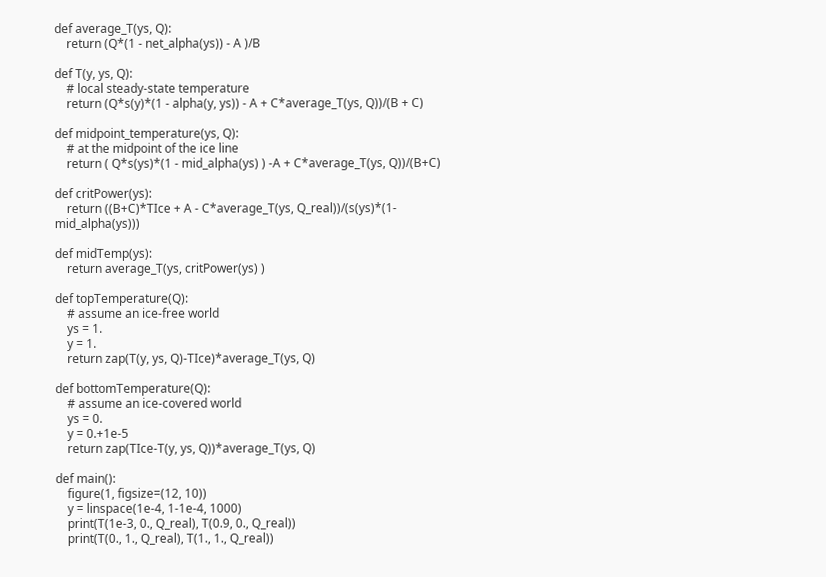def average_T(ys, Q):
    return (Q*(1 - net_alpha(ys)) - A )/B

def T(y, ys, Q):
    # local steady-state temperature
    return (Q*s(y)*(1 - alpha(y, ys)) - A + C*average_T(ys, Q))/(B + C)

def midpoint_temperature(ys, Q):
    # at the midpoint of the ice line
    return ( Q*s(ys)*(1 - mid_alpha(ys) ) -A + C*average_T(ys, Q))/(B+C)

def critPower(ys):
    return ((B+C)*TIce + A - C*average_T(ys, Q_real))/(s(ys)*(1-mid_alpha(ys)))

def midTemp(ys):
    return average_T(ys, critPower(ys) )

def topTemperature(Q):
    # assume an ice-free world
    ys = 1.
    y = 1.
    return zap(T(y, ys, Q)-TIce)*average_T(ys, Q)

def bottomTemperature(Q):
    # assume an ice-covered world
    ys = 0.
    y = 0.+1e-5
    return zap(TIce-T(y, ys, Q))*average_T(ys, Q)

def main():
    figure(1, figsize=(12, 10))
    y = linspace(1e-4, 1-1e-4, 1000)
    print(T(1e-3, 0., Q_real), T(0.9, 0., Q_real))
    print(T(0., 1., Q_real), T(1., 1., Q_real))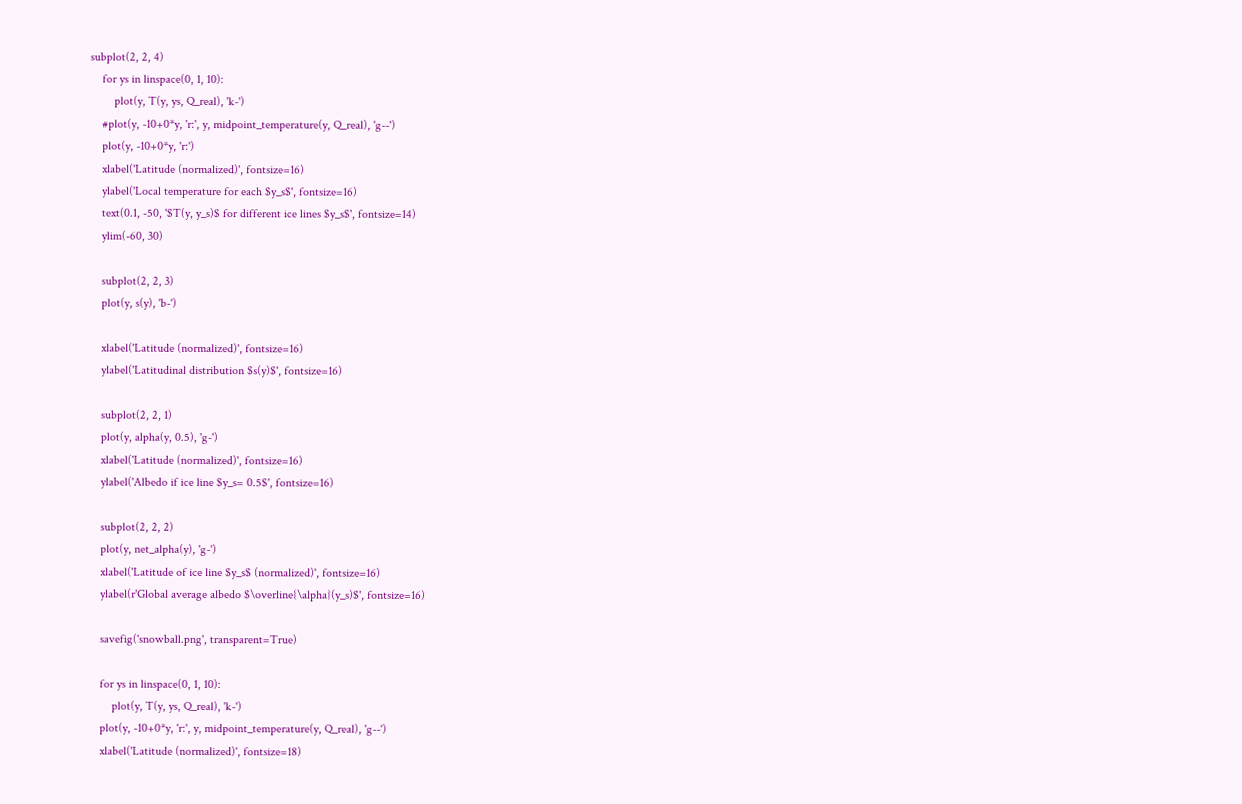subplot(2, 2, 4)
    for ys in linspace(0, 1, 10):
        plot(y, T(y, ys, Q_real), 'k-')
    #plot(y, -10+0*y, 'r:', y, midpoint_temperature(y, Q_real), 'g--')
    plot(y, -10+0*y, 'r:')
    xlabel('Latitude (normalized)', fontsize=16)
    ylabel('Local temperature for each $y_s$', fontsize=16)
    text(0.1, -50, '$T(y, y_s)$ for different ice lines $y_s$', fontsize=14)
    ylim(-60, 30)

    subplot(2, 2, 3)
    plot(y, s(y), 'b-')

    xlabel('Latitude (normalized)', fontsize=16)
    ylabel('Latitudinal distribution $s(y)$', fontsize=16)

    subplot(2, 2, 1)
    plot(y, alpha(y, 0.5), 'g-')
    xlabel('Latitude (normalized)', fontsize=16)
    ylabel('Albedo if ice line $y_s= 0.5$', fontsize=16)

    subplot(2, 2, 2)
    plot(y, net_alpha(y), 'g-')
    xlabel('Latitude of ice line $y_s$ (normalized)', fontsize=16)
    ylabel(r'Global average albedo $\overline{\alpha}(y_s)$', fontsize=16)

    savefig('snowball.png', transparent=True)

    for ys in linspace(0, 1, 10):
        plot(y, T(y, ys, Q_real), 'k-')
    plot(y, -10+0*y, 'r:', y, midpoint_temperature(y, Q_real), 'g--')
    xlabel('Latitude (normalized)', fontsize=18)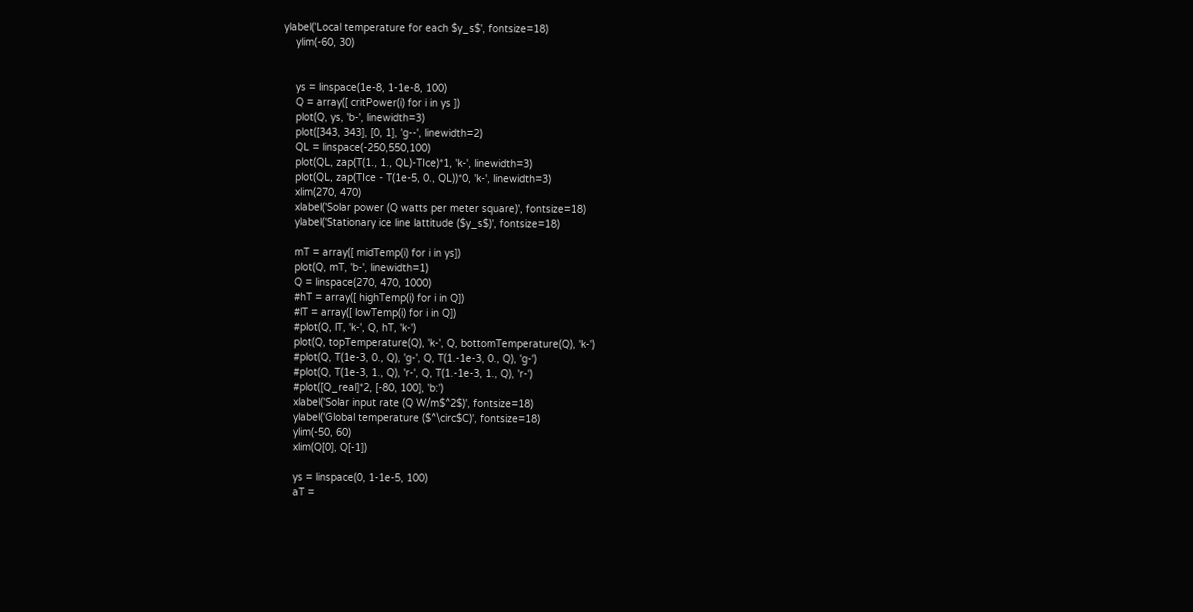ylabel('Local temperature for each $y_s$', fontsize=18)
    ylim(-60, 30)


    ys = linspace(1e-8, 1-1e-8, 100)
    Q = array([ critPower(i) for i in ys ])
    plot(Q, ys, 'b-', linewidth=3)
    plot([343, 343], [0, 1], 'g--', linewidth=2)
    QL = linspace(-250,550,100)
    plot(QL, zap(T(1., 1., QL)-TIce)*1, 'k-', linewidth=3)
    plot(QL, zap(TIce - T(1e-5, 0., QL))*0, 'k-', linewidth=3)
    xlim(270, 470)
    xlabel('Solar power (Q watts per meter square)', fontsize=18)
    ylabel('Stationary ice line lattitude ($y_s$)', fontsize=18)

    mT = array([ midTemp(i) for i in ys])
    plot(Q, mT, 'b-', linewidth=1)
    Q = linspace(270, 470, 1000)
    #hT = array([ highTemp(i) for i in Q])
    #lT = array([ lowTemp(i) for i in Q])
    #plot(Q, lT, 'k-', Q, hT, 'k-')
    plot(Q, topTemperature(Q), 'k-', Q, bottomTemperature(Q), 'k-')
    #plot(Q, T(1e-3, 0., Q), 'g-', Q, T(1.-1e-3, 0., Q), 'g-')
    #plot(Q, T(1e-3, 1., Q), 'r-', Q, T(1.-1e-3, 1., Q), 'r-')
    #plot([Q_real]*2, [-80, 100], 'b:')
    xlabel('Solar input rate (Q W/m$^2$)', fontsize=18)
    ylabel('Global temperature ($^\circ$C)', fontsize=18)
    ylim(-50, 60)
    xlim(Q[0], Q[-1])

    ys = linspace(0, 1-1e-5, 100)
    aT =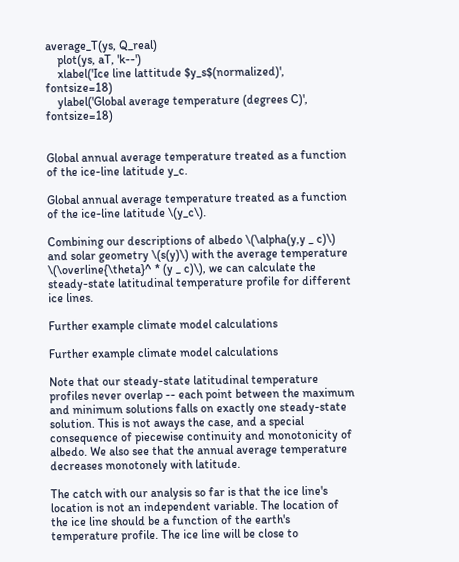average_T(ys, Q_real)
    plot(ys, aT, 'k--')
    xlabel('Ice line lattitude $y_s$(normalized)', fontsize=18)
    ylabel('Global average temperature (degrees C)', fontsize=18)


Global annual average temperature treated as a function of the ice-line latitude y_c.

Global annual average temperature treated as a function of the ice-line latitude \(y_c\).

Combining our descriptions of albedo \(\alpha(y,y _ c)\) and solar geometry \(s(y)\) with the average temperature \(\overline{\theta}^ * (y _ c)\), we can calculate the steady-state latitudinal temperature profile for different ice lines.

Further example climate model calculations

Further example climate model calculations

Note that our steady-state latitudinal temperature profiles never overlap -- each point between the maximum and minimum solutions falls on exactly one steady-state solution. This is not aways the case, and a special consequence of piecewise continuity and monotonicity of albedo. We also see that the annual average temperature decreases monotonely with latitude.

The catch with our analysis so far is that the ice line's location is not an independent variable. The location of the ice line should be a function of the earth's temperature profile. The ice line will be close to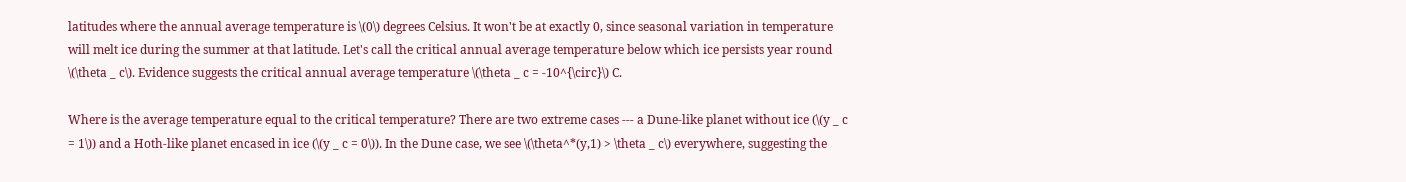latitudes where the annual average temperature is \(0\) degrees Celsius. It won't be at exactly 0, since seasonal variation in temperature will melt ice during the summer at that latitude. Let's call the critical annual average temperature below which ice persists year round \(\theta _ c\). Evidence suggests the critical annual average temperature \(\theta _ c = -10^{\circ}\) C.

Where is the average temperature equal to the critical temperature? There are two extreme cases --- a Dune-like planet without ice (\(y _ c = 1\)) and a Hoth-like planet encased in ice (\(y _ c = 0\)). In the Dune case, we see \(\theta^*(y,1) > \theta _ c\) everywhere, suggesting the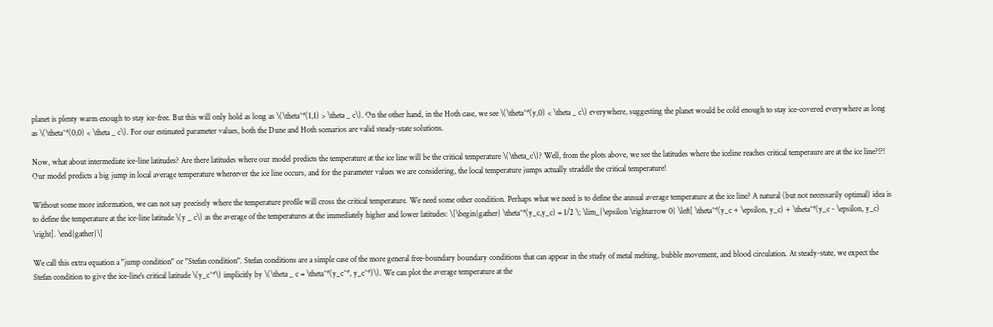planet is plenty warm enough to stay ice-free. But this will only hold as long as \(\theta^*(1,1) > \theta _ c\). On the other hand, in the Hoth case, we see \(\theta^*(y,0) < \theta _ c\) everywhere, suggesting the planet would be cold enough to stay ice-covered everywhere as long as \(\theta^*(0,0) < \theta _ c\). For our estimated parameter values, both the Dune and Hoth scenarios are valid steady-state solutions.

Now, what about intermediate ice-line latitudes? Are there latitudes where our model predicts the temperature at the ice line will be the critical temperature \(\theta_c\)? Well, from the plots above, we see the latitudes where the iceline reaches critical temperaure are at the ice line?!?! Our model predicts a big jump in local average temperature whereever the ice line occurs, and for the parameter values we are considering, the local temperature jumps actually straddle the critical temperature!

Without some more information, we can not say precisely where the temperature profile will cross the critical temperature. We need some other condition. Perhaps what we need is to define the annual average temperature at the ice line? A natural (but not necessarily optimal) idea is to define the temperature at the ice-line latitude \(y _ c\) as the average of the temperatures at the immediately higher and lower latitudes: \[\begin{gather} \theta^*(y_c,y_c) = 1/2 \; \lim_{\epsilon \rightarrow 0} \left[ \theta^*(y_c + \epsilon, y_c) + \theta^*(y_c - \epsilon, y_c) \right]. \end{gather}\]

We call this extra equation a "jump condition" or "Stefan condition". Stefan conditions are a simple case of the more general free-boundary boundary conditions that can appear in the study of metal melting, bubble movement, and blood circulation. At steady-state, we expect the Stefan condition to give the ice-line's critical latitude \(y_c^*\) implicitly by \(\theta _ c = \theta^*(y_c^*, y_c^*)\). We can plot the average temperature at the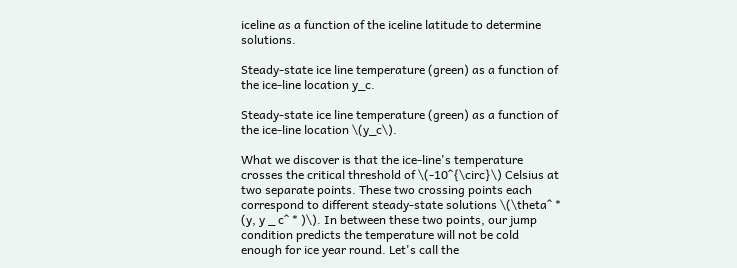iceline as a function of the iceline latitude to determine solutions.

Steady-state ice line temperature (green) as a function of the ice-line location y_c.

Steady-state ice line temperature (green) as a function of the ice-line location \(y_c\).

What we discover is that the ice-line's temperature crosses the critical threshold of \(-10^{\circ}\) Celsius at two separate points. These two crossing points each correspond to different steady-state solutions \(\theta^ * (y, y _ c^ * )\). In between these two points, our jump condition predicts the temperature will not be cold enough for ice year round. Let's call the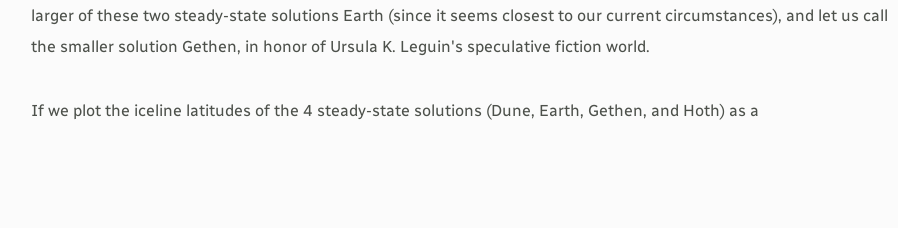larger of these two steady-state solutions Earth (since it seems closest to our current circumstances), and let us call the smaller solution Gethen, in honor of Ursula K. Leguin's speculative fiction world.

If we plot the iceline latitudes of the 4 steady-state solutions (Dune, Earth, Gethen, and Hoth) as a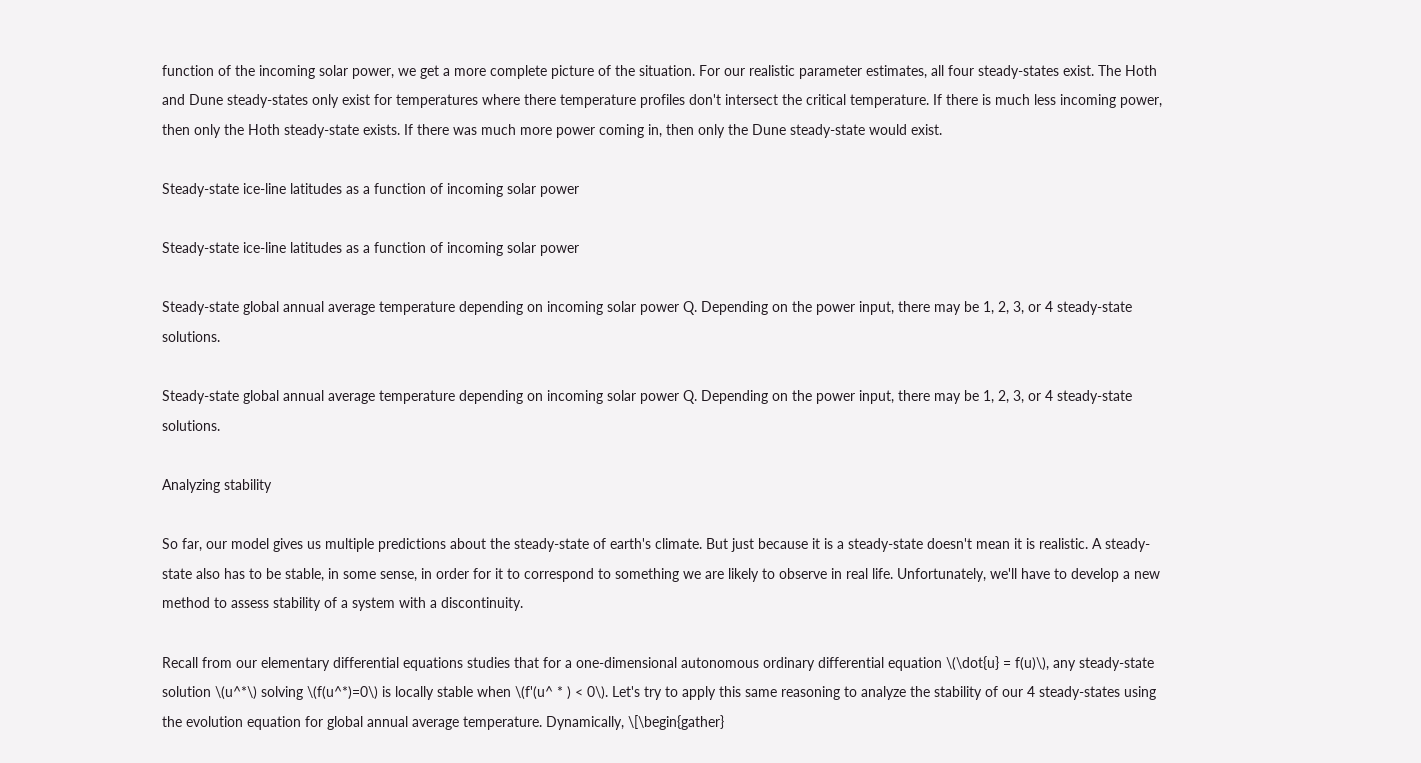function of the incoming solar power, we get a more complete picture of the situation. For our realistic parameter estimates, all four steady-states exist. The Hoth and Dune steady-states only exist for temperatures where there temperature profiles don't intersect the critical temperature. If there is much less incoming power, then only the Hoth steady-state exists. If there was much more power coming in, then only the Dune steady-state would exist.

Steady-state ice-line latitudes as a function of incoming solar power

Steady-state ice-line latitudes as a function of incoming solar power

Steady-state global annual average temperature depending on incoming solar power Q. Depending on the power input, there may be 1, 2, 3, or 4 steady-state solutions.

Steady-state global annual average temperature depending on incoming solar power Q. Depending on the power input, there may be 1, 2, 3, or 4 steady-state solutions.

Analyzing stability

So far, our model gives us multiple predictions about the steady-state of earth's climate. But just because it is a steady-state doesn't mean it is realistic. A steady-state also has to be stable, in some sense, in order for it to correspond to something we are likely to observe in real life. Unfortunately, we'll have to develop a new method to assess stability of a system with a discontinuity.

Recall from our elementary differential equations studies that for a one-dimensional autonomous ordinary differential equation \(\dot{u} = f(u)\), any steady-state solution \(u^*\) solving \(f(u^*)=0\) is locally stable when \(f'(u^ * ) < 0\). Let's try to apply this same reasoning to analyze the stability of our 4 steady-states using the evolution equation for global annual average temperature. Dynamically, \[\begin{gather}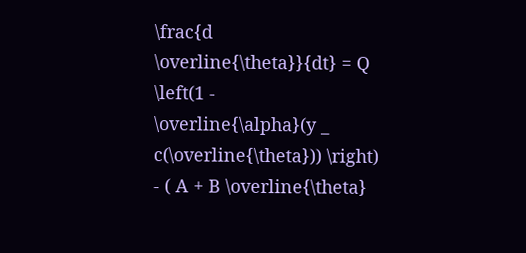\frac{d \overline{\theta}}{dt} = Q \left(1 - \overline{\alpha}(y _ c(\overline{\theta})) \right) - ( A + B \overline{\theta}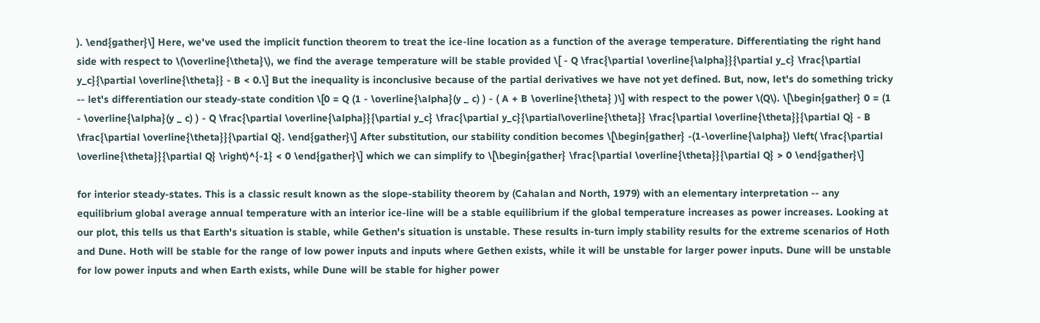). \end{gather}\] Here, we've used the implicit function theorem to treat the ice-line location as a function of the average temperature. Differentiating the right hand side with respect to \(\overline{\theta}\), we find the average temperature will be stable provided \[ - Q \frac{\partial \overline{\alpha}}{\partial y_c} \frac{\partial y_c}{\partial \overline{\theta}} - B < 0.\] But the inequality is inconclusive because of the partial derivatives we have not yet defined. But, now, let's do something tricky -- let's differentiation our steady-state condition \[0 = Q (1 - \overline{\alpha}(y _ c) ) - ( A + B \overline{\theta} )\] with respect to the power \(Q\). \[\begin{gather} 0 = (1 - \overline{\alpha}(y _ c) ) - Q \frac{\partial \overline{\alpha}}{\partial y_c} \frac{\partial y_c}{\partial\overline{\theta}} \frac{\partial \overline{\theta}}{\partial Q} - B \frac{\partial \overline{\theta}}{\partial Q}. \end{gather}\] After substitution, our stability condition becomes \[\begin{gather} -(1-\overline{\alpha}) \left( \frac{\partial \overline{\theta}}{\partial Q} \right)^{-1} < 0 \end{gather}\] which we can simplify to \[\begin{gather} \frac{\partial \overline{\theta}}{\partial Q} > 0 \end{gather}\]

for interior steady-states. This is a classic result known as the slope-stability theorem by (Cahalan and North, 1979) with an elementary interpretation -- any equilibrium global average annual temperature with an interior ice-line will be a stable equilibrium if the global temperature increases as power increases. Looking at our plot, this tells us that Earth's situation is stable, while Gethen's situation is unstable. These results in-turn imply stability results for the extreme scenarios of Hoth and Dune. Hoth will be stable for the range of low power inputs and inputs where Gethen exists, while it will be unstable for larger power inputs. Dune will be unstable for low power inputs and when Earth exists, while Dune will be stable for higher power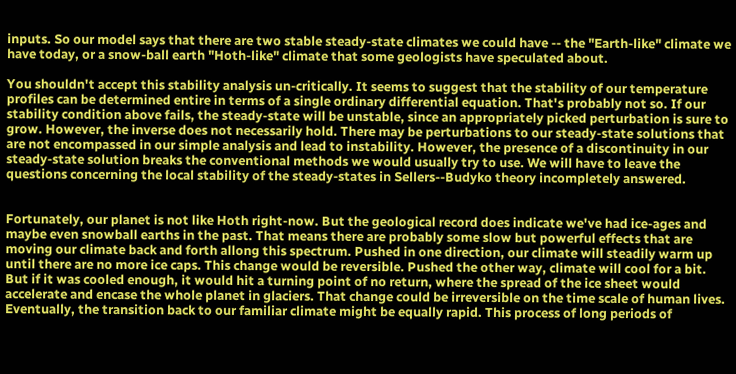inputs. So our model says that there are two stable steady-state climates we could have -- the "Earth-like" climate we have today, or a snow-ball earth "Hoth-like" climate that some geologists have speculated about.

You shouldn't accept this stability analysis un-critically. It seems to suggest that the stability of our temperature profiles can be determined entire in terms of a single ordinary differential equation. That's probably not so. If our stability condition above fails, the steady-state will be unstable, since an appropriately picked perturbation is sure to grow. However, the inverse does not necessarily hold. There may be perturbations to our steady-state solutions that are not encompassed in our simple analysis and lead to instability. However, the presence of a discontinuity in our steady-state solution breaks the conventional methods we would usually try to use. We will have to leave the questions concerning the local stability of the steady-states in Sellers--Budyko theory incompletely answered.


Fortunately, our planet is not like Hoth right-now. But the geological record does indicate we've had ice-ages and maybe even snowball earths in the past. That means there are probably some slow but powerful effects that are moving our climate back and forth allong this spectrum. Pushed in one direction, our climate will steadily warm up until there are no more ice caps. This change would be reversible. Pushed the other way, climate will cool for a bit. But if it was cooled enough, it would hit a turning point of no return, where the spread of the ice sheet would accelerate and encase the whole planet in glaciers. That change could be irreversible on the time scale of human lives. Eventually, the transition back to our familiar climate might be equally rapid. This process of long periods of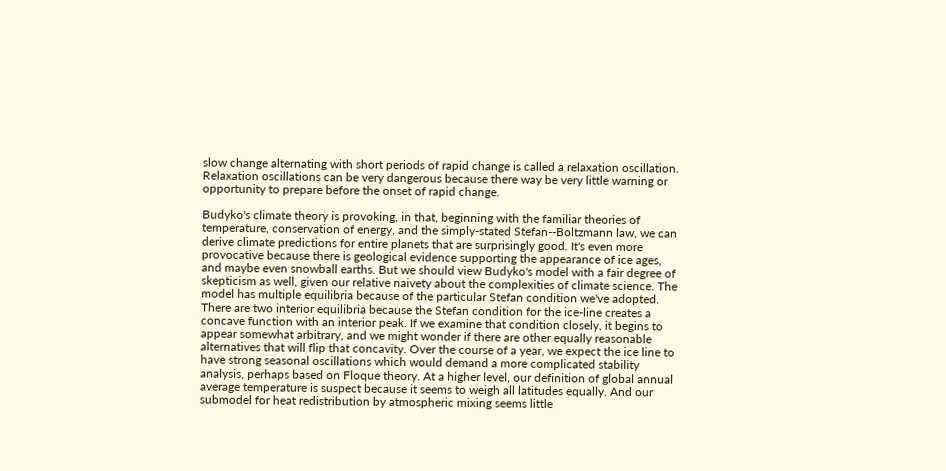slow change alternating with short periods of rapid change is called a relaxation oscillation. Relaxation oscillations can be very dangerous because there way be very little warning or opportunity to prepare before the onset of rapid change.

Budyko's climate theory is provoking, in that, beginning with the familiar theories of temperature, conservation of energy, and the simply-stated Stefan--Boltzmann law, we can derive climate predictions for entire planets that are surprisingly good. It's even more provocative because there is geological evidence supporting the appearance of ice ages, and maybe even snowball earths. But we should view Budyko's model with a fair degree of skepticism as well, given our relative naivety about the complexities of climate science. The model has multiple equilibria because of the particular Stefan condition we've adopted. There are two interior equilibria because the Stefan condition for the ice-line creates a concave function with an interior peak. If we examine that condition closely, it begins to appear somewhat arbitrary, and we might wonder if there are other equally reasonable alternatives that will flip that concavity. Over the course of a year, we expect the ice line to have strong seasonal oscillations which would demand a more complicated stability analysis, perhaps based on Floque theory. At a higher level, our definition of global annual average temperature is suspect because it seems to weigh all latitudes equally. And our submodel for heat redistribution by atmospheric mixing seems little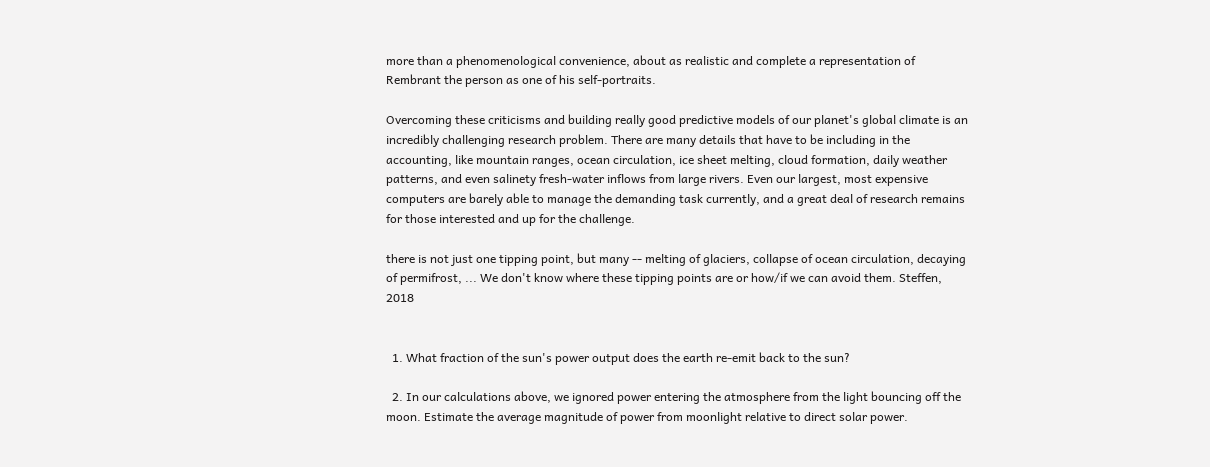more than a phenomenological convenience, about as realistic and complete a representation of Rembrant the person as one of his self-portraits.

Overcoming these criticisms and building really good predictive models of our planet's global climate is an incredibly challenging research problem. There are many details that have to be including in the accounting, like mountain ranges, ocean circulation, ice sheet melting, cloud formation, daily weather patterns, and even salinety fresh-water inflows from large rivers. Even our largest, most expensive computers are barely able to manage the demanding task currently, and a great deal of research remains for those interested and up for the challenge.

there is not just one tipping point, but many -- melting of glaciers, collapse of ocean circulation, decaying of permifrost, ... We don't know where these tipping points are or how/if we can avoid them. Steffen, 2018


  1. What fraction of the sun's power output does the earth re-emit back to the sun?

  2. In our calculations above, we ignored power entering the atmosphere from the light bouncing off the moon. Estimate the average magnitude of power from moonlight relative to direct solar power.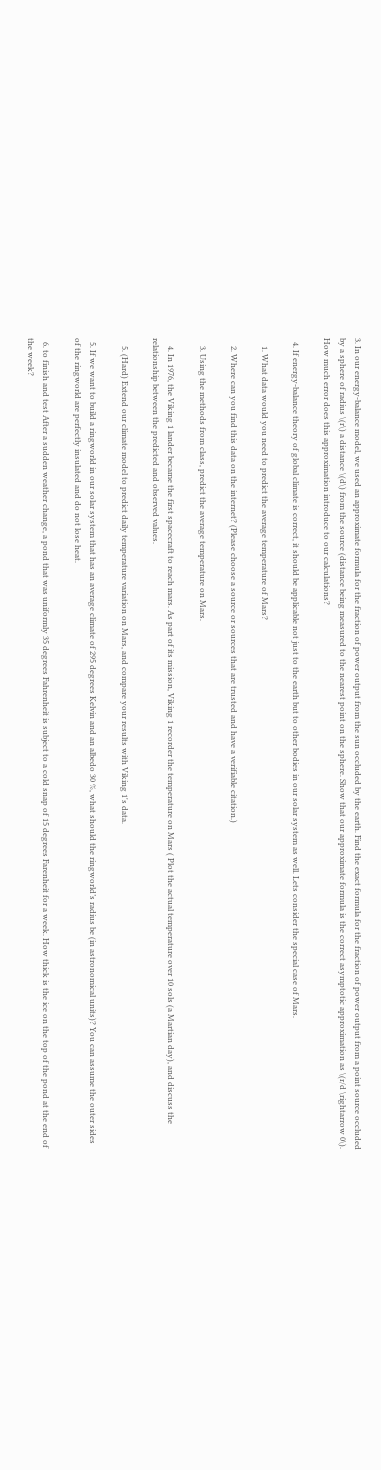3. In our energy-balance model, we used an approximate formula for the fraction of power output from the sun occluded by the earth. Find the exact formula for the fraction of power output from a point source occluded by a sphere of radius \(r\) a distance \(d\) from the source (distance being measured to the nearest point on the sphere. Show that our approximate formula is the correct asymptotic approximation as \(r/d \rightarrow 0\). How much error does this approximation introduce to our calculations?

  4. If energy-balance theory of global climate is correct, it should be applicable not just to the earth but to other bodies in our solar system as well. Lets consider the special case of Mars.

    1. What data would you need to predict the average temperature of Mars?

    2. Where can you find this data on the internet? (Please choose a source or sources that are trusted and have a verifiable citation.)

    3. Using the methods from class, predict the average temperature on Mars.

    4. In 1976, the Viking 1 lander became the first spacecraft to reach mars. As part of its mission, Viking 1 recorder the temperature on Mars ( Plot the actual temperature over 10 sols (a Martian day), and discuss the relationship between the predicted and observed values.

    5. (Hard) Extend our climate model to predict daily temperature variation on Mars, and compare your results with Viking 1's data.

  5. If we want to build a ringworld in our solar system that has an average climate of 295 degrees Kelvin and an albedo 30 %, what should the ringworld’s radius be (in astronomical units)? You can assume the outer sides of the ringworld are perfectly insulated and do not lose heat.

  6. to finish and test After a sudden weather change, a pond that was uniformly 35 degrees Fahrenheit is subject to a cold snap of 15 degrees Farenheit for a week. How thick is the ice on the top of the pond at the end of the week?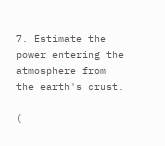7. Estimate the power entering the atmosphere from the earth's crust.

(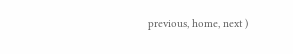previous, home, next )